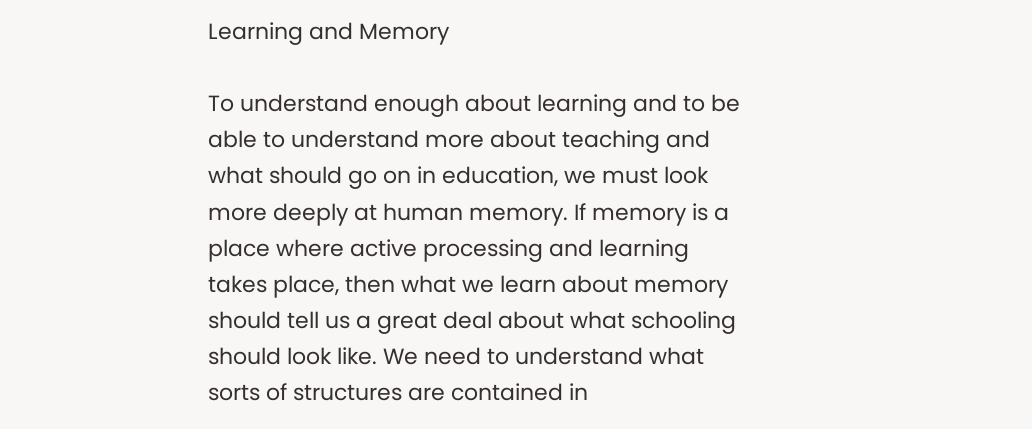Learning and Memory

To understand enough about learning and to be able to understand more about teaching and what should go on in education, we must look more deeply at human memory. If memory is a place where active processing and learning takes place, then what we learn about memory should tell us a great deal about what schooling should look like. We need to understand what sorts of structures are contained in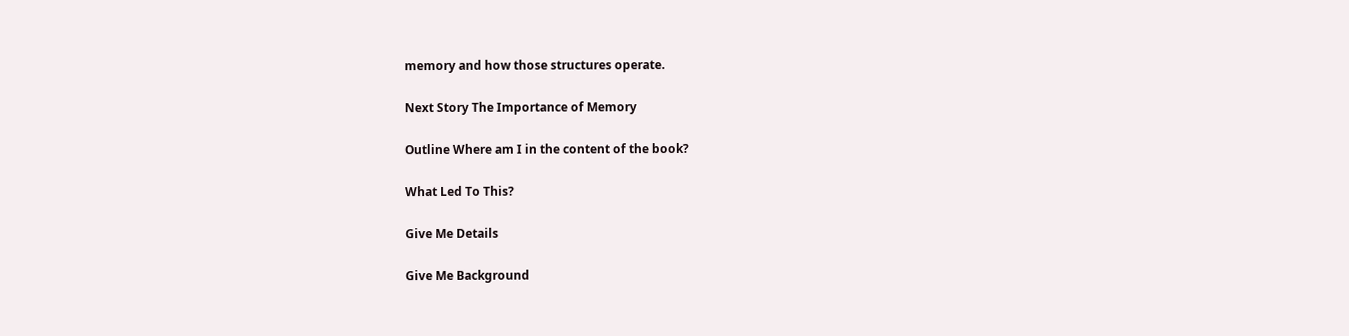memory and how those structures operate.

Next Story The Importance of Memory

Outline Where am I in the content of the book?

What Led To This?

Give Me Details

Give Me Background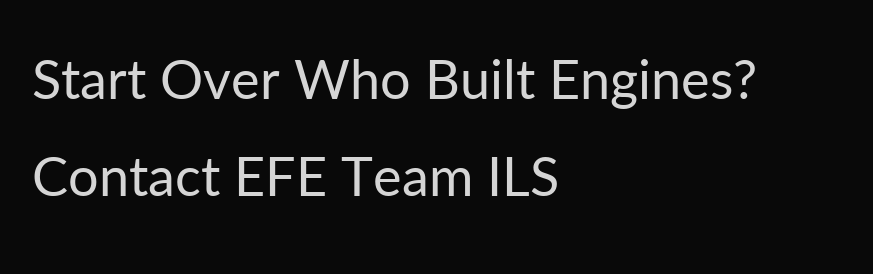Start Over Who Built Engines? Contact EFE Team ILS